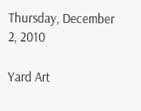Thursday, December 2, 2010

Yard Art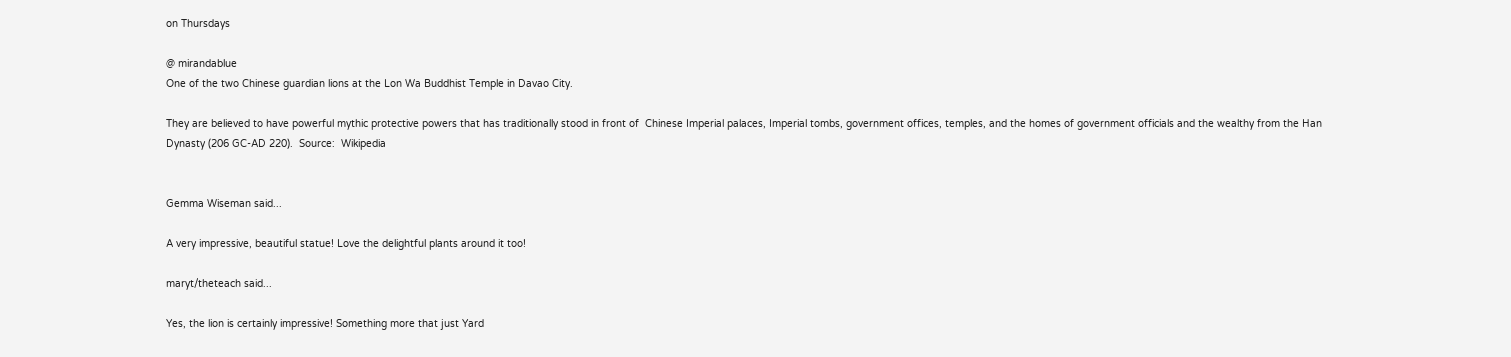on Thursdays

@ mirandablue
One of the two Chinese guardian lions at the Lon Wa Buddhist Temple in Davao City.

They are believed to have powerful mythic protective powers that has traditionally stood in front of  Chinese Imperial palaces, Imperial tombs, government offices, temples, and the homes of government officials and the wealthy from the Han Dynasty (206 GC-AD 220).  Source:  Wikipedia


Gemma Wiseman said...

A very impressive, beautiful statue! Love the delightful plants around it too!

maryt/theteach said...

Yes, the lion is certainly impressive! Something more that just Yard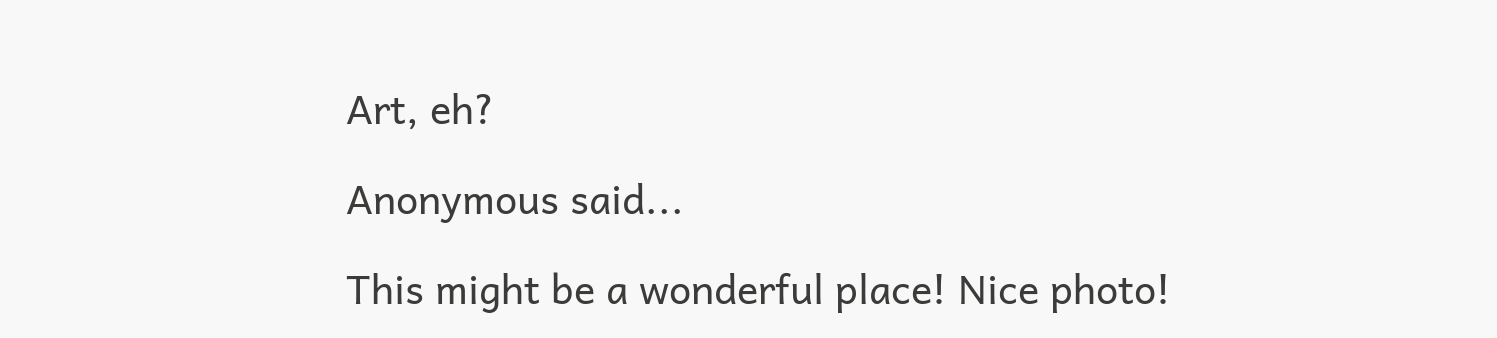Art, eh?

Anonymous said...

This might be a wonderful place! Nice photo!